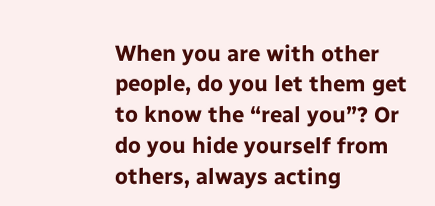When you are with other people, do you let them get to know the “real you”? Or do you hide yourself from others, always acting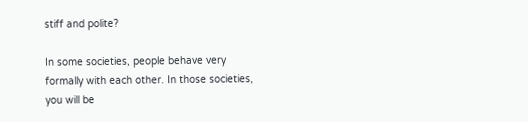stiff and polite?

In some societies, people behave very formally with each other. In those societies, you will be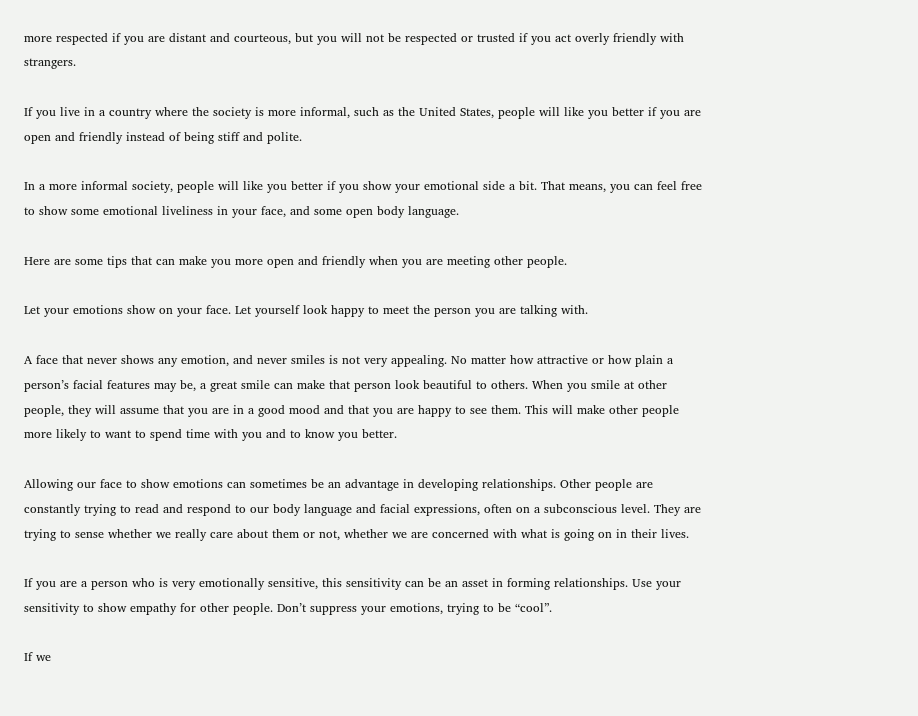more respected if you are distant and courteous, but you will not be respected or trusted if you act overly friendly with strangers.

If you live in a country where the society is more informal, such as the United States, people will like you better if you are open and friendly instead of being stiff and polite.

In a more informal society, people will like you better if you show your emotional side a bit. That means, you can feel free to show some emotional liveliness in your face, and some open body language.

Here are some tips that can make you more open and friendly when you are meeting other people.

Let your emotions show on your face. Let yourself look happy to meet the person you are talking with.

A face that never shows any emotion, and never smiles is not very appealing. No matter how attractive or how plain a person’s facial features may be, a great smile can make that person look beautiful to others. When you smile at other people, they will assume that you are in a good mood and that you are happy to see them. This will make other people more likely to want to spend time with you and to know you better.

Allowing our face to show emotions can sometimes be an advantage in developing relationships. Other people are constantly trying to read and respond to our body language and facial expressions, often on a subconscious level. They are trying to sense whether we really care about them or not, whether we are concerned with what is going on in their lives.

If you are a person who is very emotionally sensitive, this sensitivity can be an asset in forming relationships. Use your sensitivity to show empathy for other people. Don’t suppress your emotions, trying to be “cool”.

If we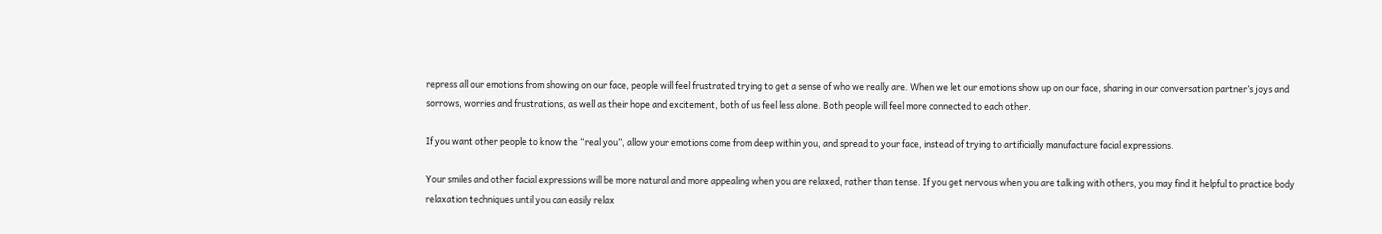repress all our emotions from showing on our face, people will feel frustrated trying to get a sense of who we really are. When we let our emotions show up on our face, sharing in our conversation partner’s joys and sorrows, worries and frustrations, as well as their hope and excitement, both of us feel less alone. Both people will feel more connected to each other.

If you want other people to know the “real you”, allow your emotions come from deep within you, and spread to your face, instead of trying to artificially manufacture facial expressions.

Your smiles and other facial expressions will be more natural and more appealing when you are relaxed, rather than tense. If you get nervous when you are talking with others, you may find it helpful to practice body relaxation techniques until you can easily relax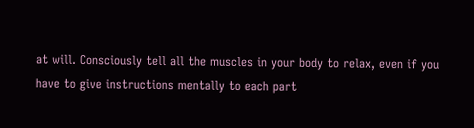at will. Consciously tell all the muscles in your body to relax, even if you have to give instructions mentally to each part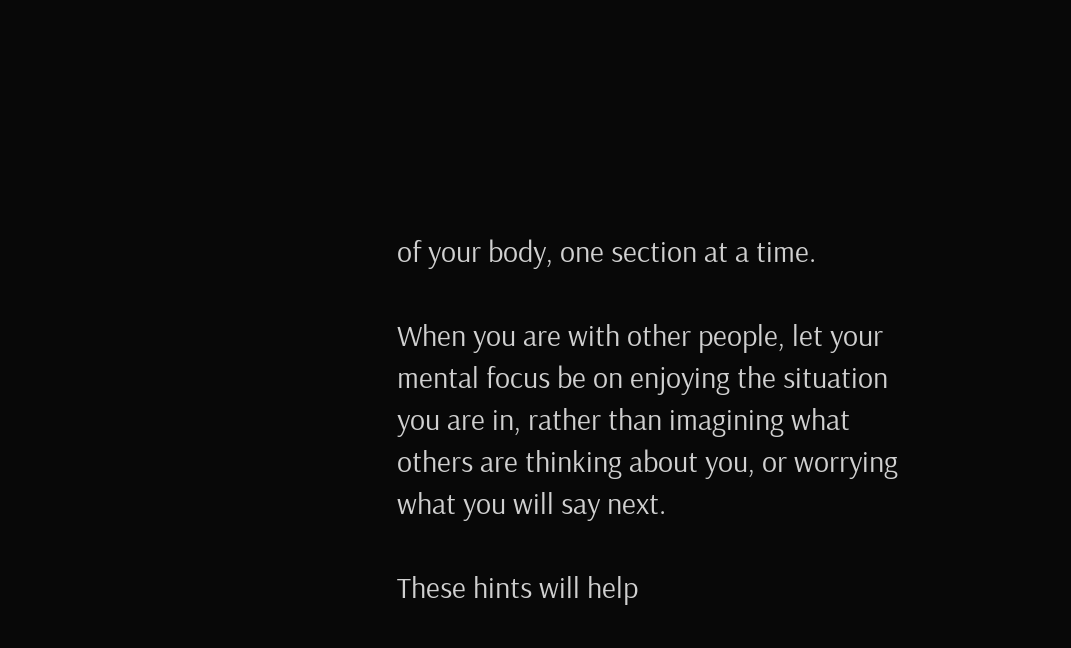of your body, one section at a time.

When you are with other people, let your mental focus be on enjoying the situation you are in, rather than imagining what others are thinking about you, or worrying what you will say next.

These hints will help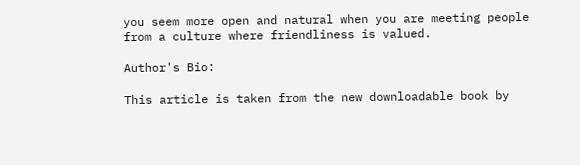you seem more open and natural when you are meeting people from a culture where friendliness is valued.

Author's Bio:

This article is taken from the new downloadable book by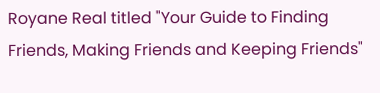Royane Real titled "Your Guide to Finding Friends, Making Friends and Keeping Friends"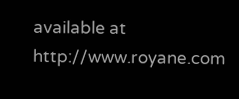available at http://www.royane.com